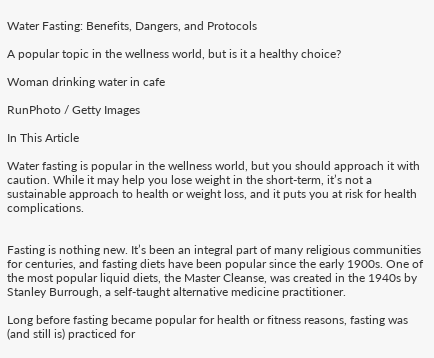Water Fasting: Benefits, Dangers, and Protocols

A popular topic in the wellness world, but is it a healthy choice?

Woman drinking water in cafe

RunPhoto / Getty Images

In This Article

Water fasting is popular in the wellness world, but you should approach it with caution. While it may help you lose weight in the short-term, it’s not a sustainable approach to health or weight loss, and it puts you at risk for health complications.


Fasting is nothing new. It’s been an integral part of many religious communities for centuries, and fasting diets have been popular since the early 1900s. One of the most popular liquid diets, the Master Cleanse, was created in the 1940s by Stanley Burrough, a self-taught alternative medicine practitioner.

Long before fasting became popular for health or fitness reasons, fasting was (and still is) practiced for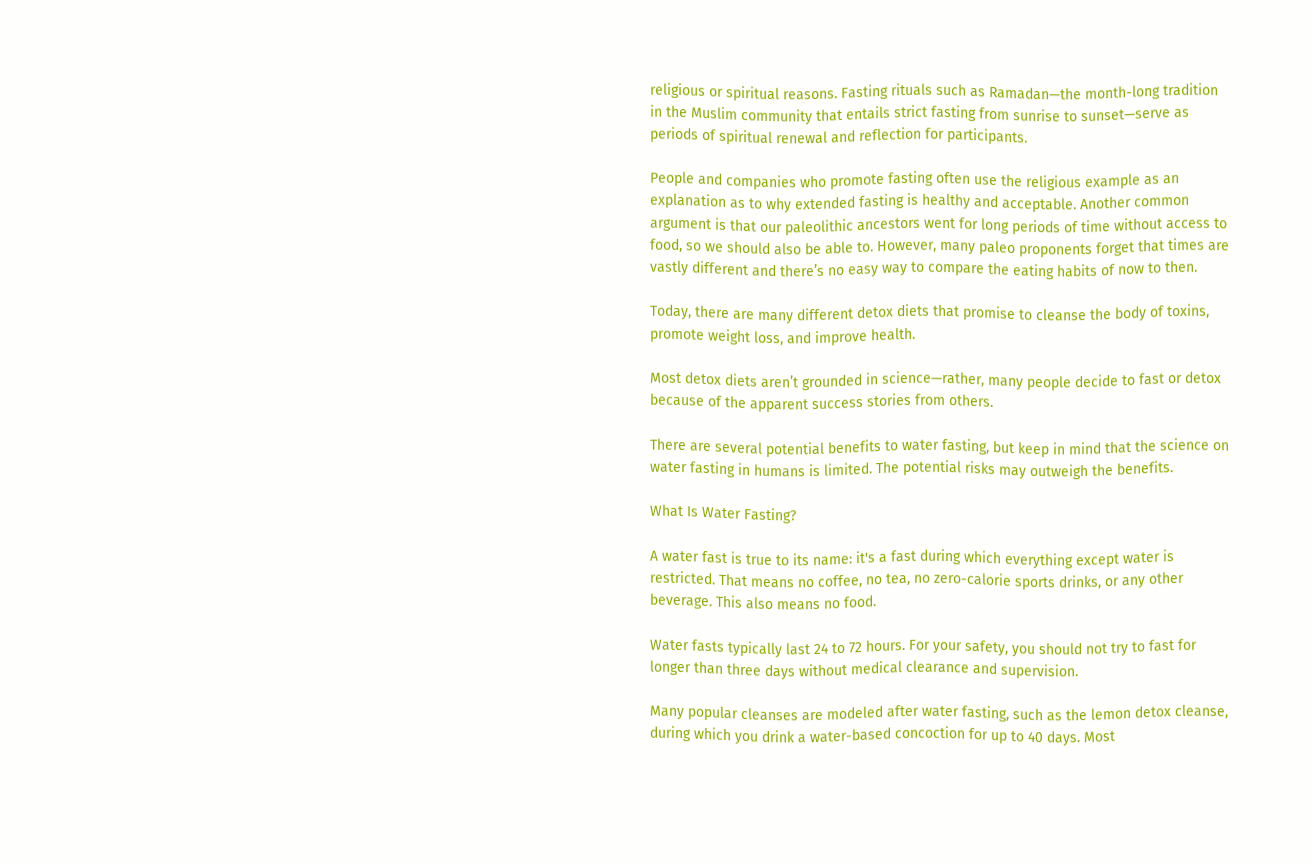religious or spiritual reasons. Fasting rituals such as Ramadan—the month-long tradition in the Muslim community that entails strict fasting from sunrise to sunset—serve as periods of spiritual renewal and reflection for participants.

People and companies who promote fasting often use the religious example as an explanation as to why extended fasting is healthy and acceptable. Another common argument is that our paleolithic ancestors went for long periods of time without access to food, so we should also be able to. However, many paleo proponents forget that times are vastly different and there’s no easy way to compare the eating habits of now to then.

Today, there are many different detox diets that promise to cleanse the body of toxins, promote weight loss, and improve health.

Most detox diets aren’t grounded in science—rather, many people decide to fast or detox because of the apparent success stories from others.

There are several potential benefits to water fasting, but keep in mind that the science on water fasting in humans is limited. The potential risks may outweigh the benefits.

What Is Water Fasting?

A water fast is true to its name: it's a fast during which everything except water is restricted. That means no coffee, no tea, no zero-calorie sports drinks, or any other beverage. This also means no food.

Water fasts typically last 24 to 72 hours. For your safety, you should not try to fast for longer than three days without medical clearance and supervision.

Many popular cleanses are modeled after water fasting, such as the lemon detox cleanse, during which you drink a water-based concoction for up to 40 days. Most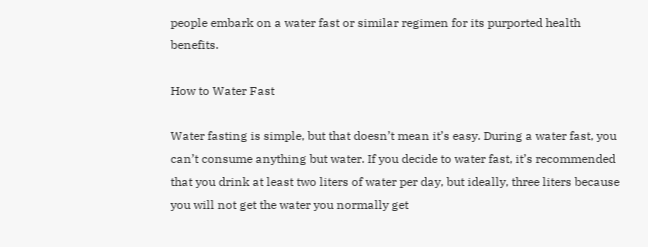people embark on a water fast or similar regimen for its purported health benefits.

How to Water Fast

Water fasting is simple, but that doesn’t mean it’s easy. During a water fast, you can’t consume anything but water. If you decide to water fast, it’s recommended that you drink at least two liters of water per day, but ideally, three liters because you will not get the water you normally get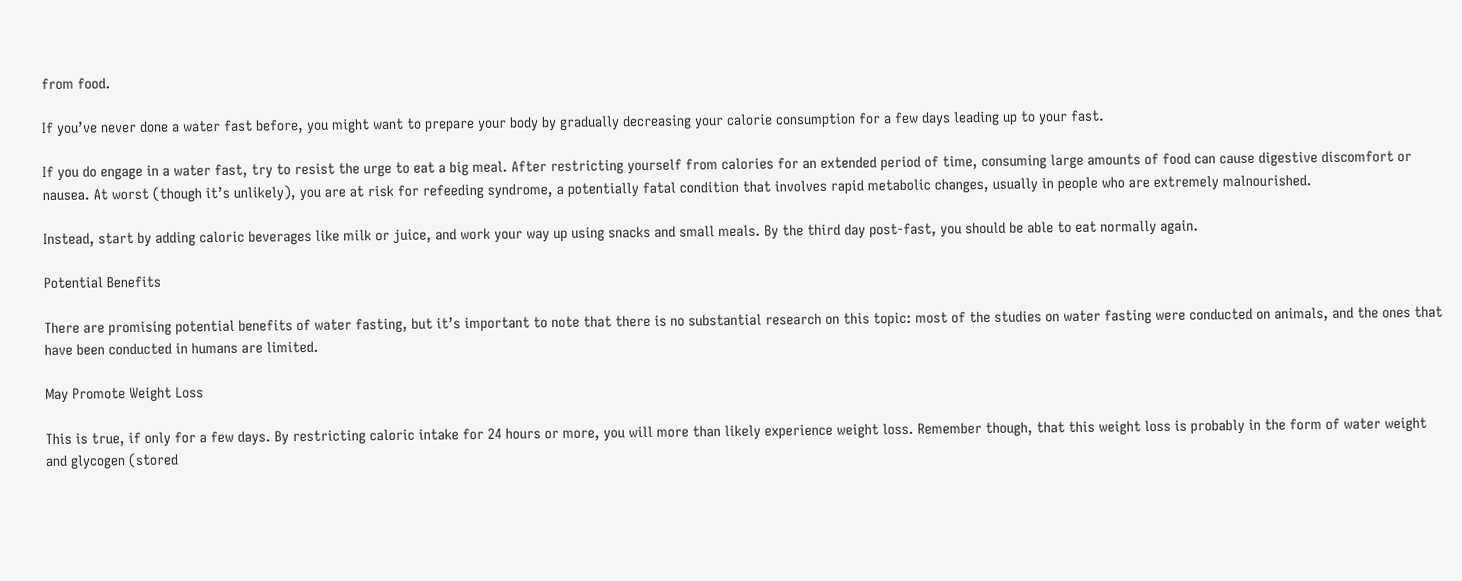from food.

If you’ve never done a water fast before, you might want to prepare your body by gradually decreasing your calorie consumption for a few days leading up to your fast.

If you do engage in a water fast, try to resist the urge to eat a big meal. After restricting yourself from calories for an extended period of time, consuming large amounts of food can cause digestive discomfort or nausea. At worst (though it’s unlikely), you are at risk for refeeding syndrome, a potentially fatal condition that involves rapid metabolic changes, usually in people who are extremely malnourished.

Instead, start by adding caloric beverages like milk or juice, and work your way up using snacks and small meals. By the third day post-fast, you should be able to eat normally again.

Potential Benefits

There are promising potential benefits of water fasting, but it’s important to note that there is no substantial research on this topic: most of the studies on water fasting were conducted on animals, and the ones that have been conducted in humans are limited.

May Promote Weight Loss

This is true, if only for a few days. By restricting caloric intake for 24 hours or more, you will more than likely experience weight loss. Remember though, that this weight loss is probably in the form of water weight and glycogen (stored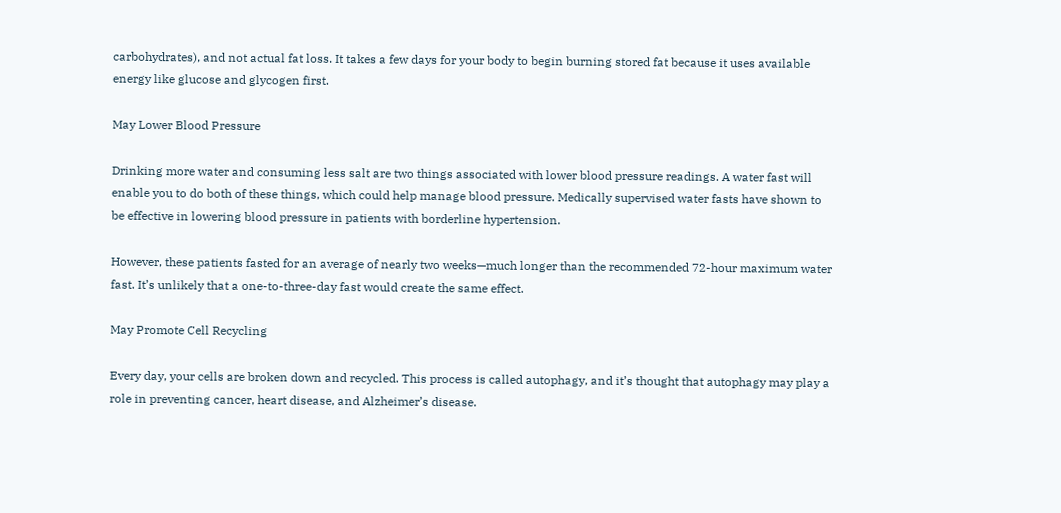carbohydrates), and not actual fat loss. It takes a few days for your body to begin burning stored fat because it uses available energy like glucose and glycogen first.

May Lower Blood Pressure

Drinking more water and consuming less salt are two things associated with lower blood pressure readings. A water fast will enable you to do both of these things, which could help manage blood pressure. Medically supervised water fasts have shown to be effective in lowering blood pressure in patients with borderline hypertension.

However, these patients fasted for an average of nearly two weeks—much longer than the recommended 72-hour maximum water fast. It’s unlikely that a one-to-three-day fast would create the same effect.

May Promote Cell Recycling

Every day, your cells are broken down and recycled. This process is called autophagy, and it’s thought that autophagy may play a role in preventing cancer, heart disease, and Alzheimer’s disease.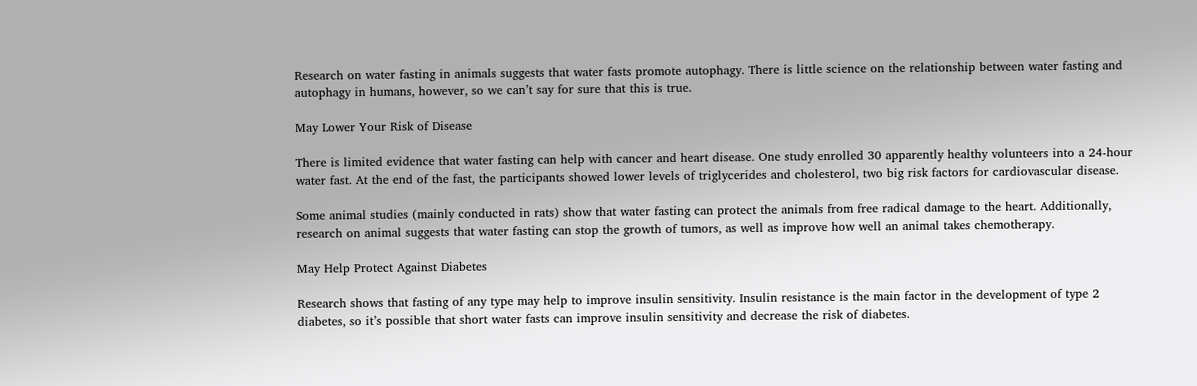Research on water fasting in animals suggests that water fasts promote autophagy. There is little science on the relationship between water fasting and autophagy in humans, however, so we can’t say for sure that this is true.

May Lower Your Risk of Disease

There is limited evidence that water fasting can help with cancer and heart disease. One study enrolled 30 apparently healthy volunteers into a 24-hour water fast. At the end of the fast, the participants showed lower levels of triglycerides and cholesterol, two big risk factors for cardiovascular disease.

Some animal studies (mainly conducted in rats) show that water fasting can protect the animals from free radical damage to the heart. Additionally, research on animal suggests that water fasting can stop the growth of tumors, as well as improve how well an animal takes chemotherapy.

May Help Protect Against Diabetes

Research shows that fasting of any type may help to improve insulin sensitivity. Insulin resistance is the main factor in the development of type 2 diabetes, so it’s possible that short water fasts can improve insulin sensitivity and decrease the risk of diabetes.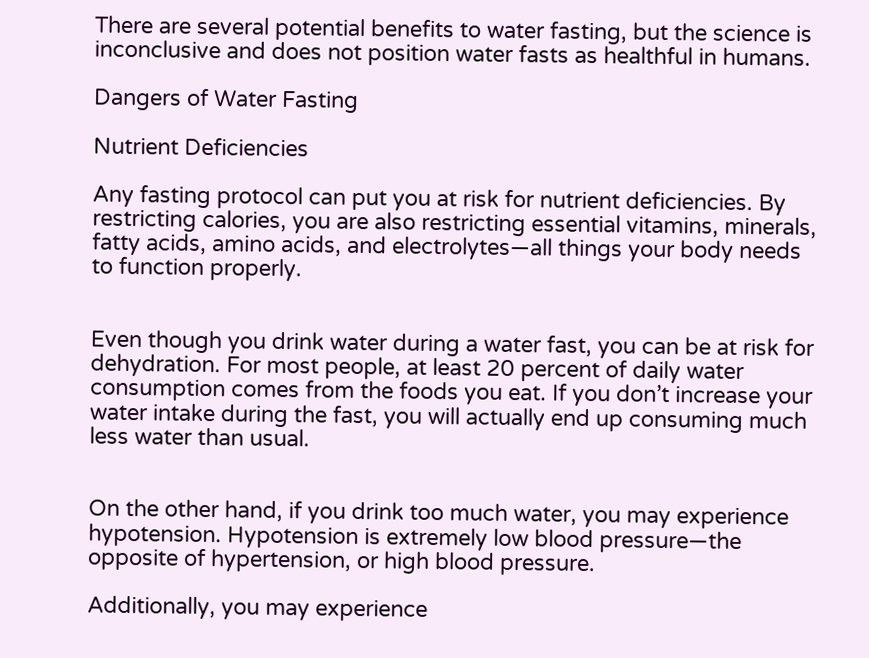There are several potential benefits to water fasting, but the science is inconclusive and does not position water fasts as healthful in humans.

Dangers of Water Fasting

Nutrient Deficiencies

Any fasting protocol can put you at risk for nutrient deficiencies. By restricting calories, you are also restricting essential vitamins, minerals, fatty acids, amino acids, and electrolytes—all things your body needs to function properly.


Even though you drink water during a water fast, you can be at risk for dehydration. For most people, at least 20 percent of daily water consumption comes from the foods you eat. If you don’t increase your water intake during the fast, you will actually end up consuming much less water than usual.


On the other hand, if you drink too much water, you may experience hypotension. Hypotension is extremely low blood pressure—the opposite of hypertension, or high blood pressure.

Additionally, you may experience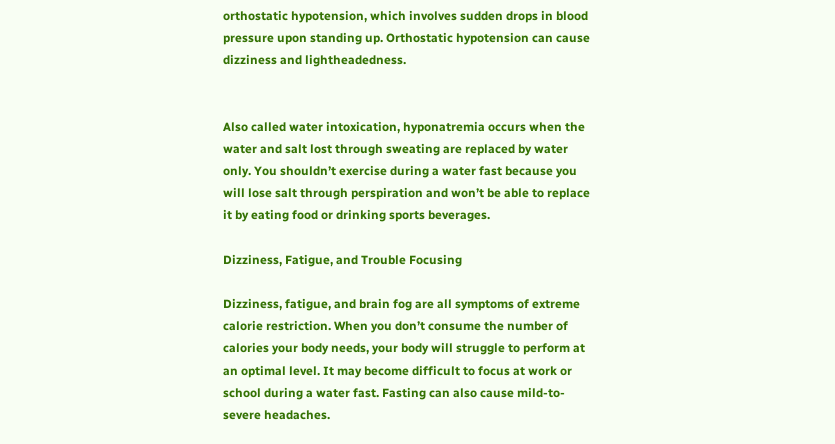orthostatic hypotension, which involves sudden drops in blood pressure upon standing up. Orthostatic hypotension can cause dizziness and lightheadedness.


Also called water intoxication, hyponatremia occurs when the water and salt lost through sweating are replaced by water only. You shouldn’t exercise during a water fast because you will lose salt through perspiration and won’t be able to replace it by eating food or drinking sports beverages.

Dizziness, Fatigue, and Trouble Focusing

Dizziness, fatigue, and brain fog are all symptoms of extreme calorie restriction. When you don’t consume the number of calories your body needs, your body will struggle to perform at an optimal level. It may become difficult to focus at work or school during a water fast. Fasting can also cause mild-to-severe headaches.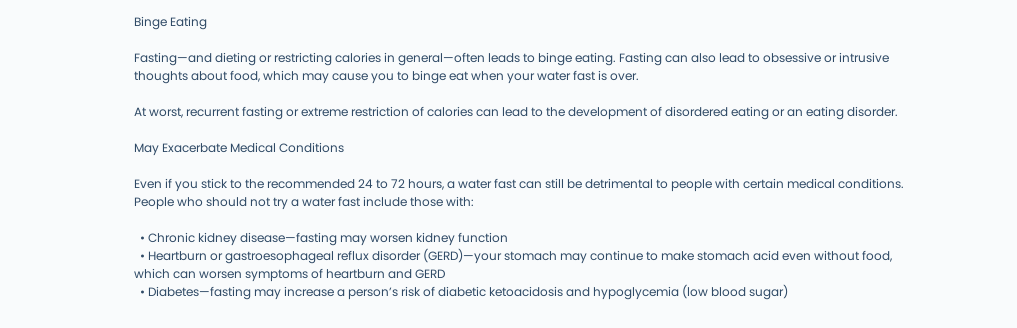Binge Eating

Fasting—and dieting or restricting calories in general—often leads to binge eating. Fasting can also lead to obsessive or intrusive thoughts about food, which may cause you to binge eat when your water fast is over.

At worst, recurrent fasting or extreme restriction of calories can lead to the development of disordered eating or an eating disorder.

May Exacerbate Medical Conditions

Even if you stick to the recommended 24 to 72 hours, a water fast can still be detrimental to people with certain medical conditions. People who should not try a water fast include those with:

  • Chronic kidney disease—fasting may worsen kidney function
  • Heartburn or gastroesophageal reflux disorder (GERD)—your stomach may continue to make stomach acid even without food, which can worsen symptoms of heartburn and GERD
  • Diabetes—fasting may increase a person’s risk of diabetic ketoacidosis and hypoglycemia (low blood sugar)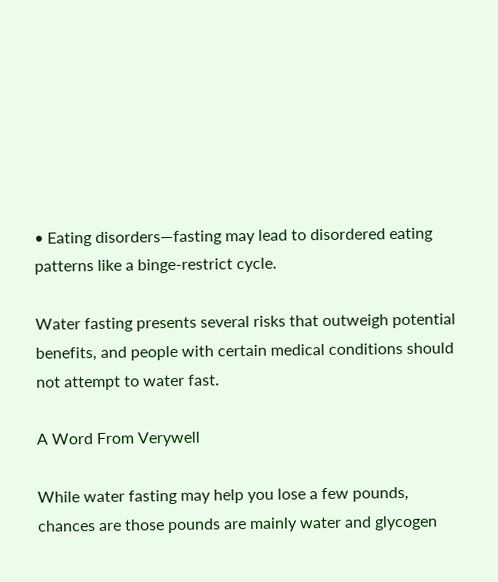• Eating disorders—fasting may lead to disordered eating patterns like a binge-restrict cycle.

Water fasting presents several risks that outweigh potential benefits, and people with certain medical conditions should not attempt to water fast.

A Word From Verywell

While water fasting may help you lose a few pounds, chances are those pounds are mainly water and glycogen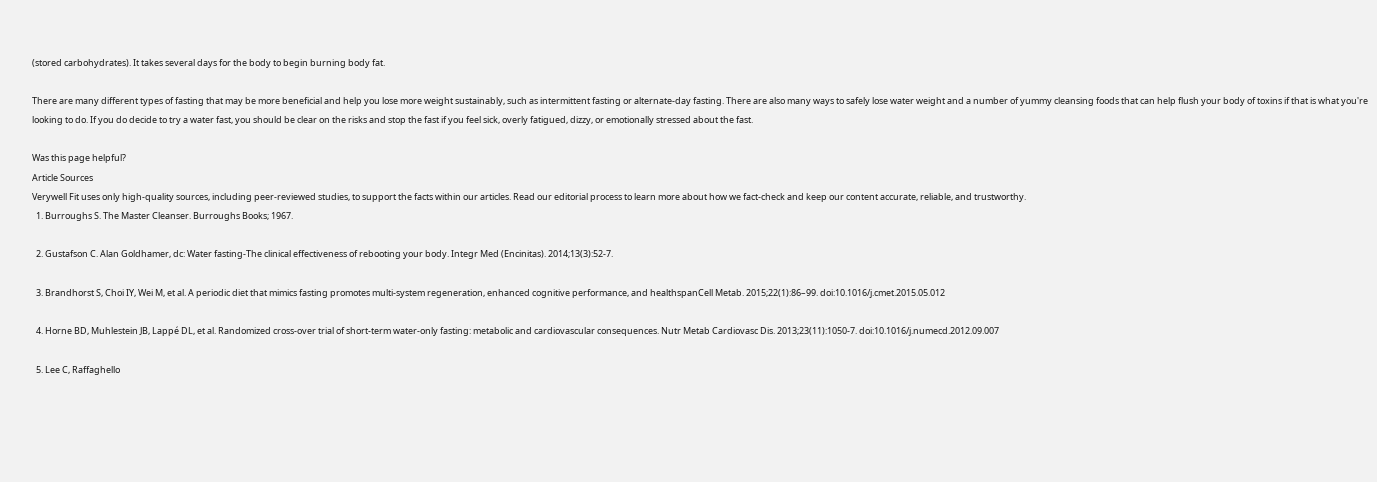(stored carbohydrates). It takes several days for the body to begin burning body fat.

There are many different types of fasting that may be more beneficial and help you lose more weight sustainably, such as intermittent fasting or alternate-day fasting. There are also many ways to safely lose water weight and a number of yummy cleansing foods that can help flush your body of toxins if that is what you're looking to do. If you do decide to try a water fast, you should be clear on the risks and stop the fast if you feel sick, overly fatigued, dizzy, or emotionally stressed about the fast.

Was this page helpful?
Article Sources
Verywell Fit uses only high-quality sources, including peer-reviewed studies, to support the facts within our articles. Read our editorial process to learn more about how we fact-check and keep our content accurate, reliable, and trustworthy.
  1. Burroughs S. The Master Cleanser. Burroughs Books; 1967.

  2. Gustafson C. Alan Goldhamer, dc: Water fasting-The clinical effectiveness of rebooting your body. Integr Med (Encinitas). 2014;13(3):52-7.

  3. Brandhorst S, Choi IY, Wei M, et al. A periodic diet that mimics fasting promotes multi-system regeneration, enhanced cognitive performance, and healthspanCell Metab. 2015;22(1):86–99. doi:10.1016/j.cmet.2015.05.012

  4. Horne BD, Muhlestein JB, Lappé DL, et al. Randomized cross-over trial of short-term water-only fasting: metabolic and cardiovascular consequences. Nutr Metab Cardiovasc Dis. 2013;23(11):1050-7. doi:10.1016/j.numecd.2012.09.007

  5. Lee C, Raffaghello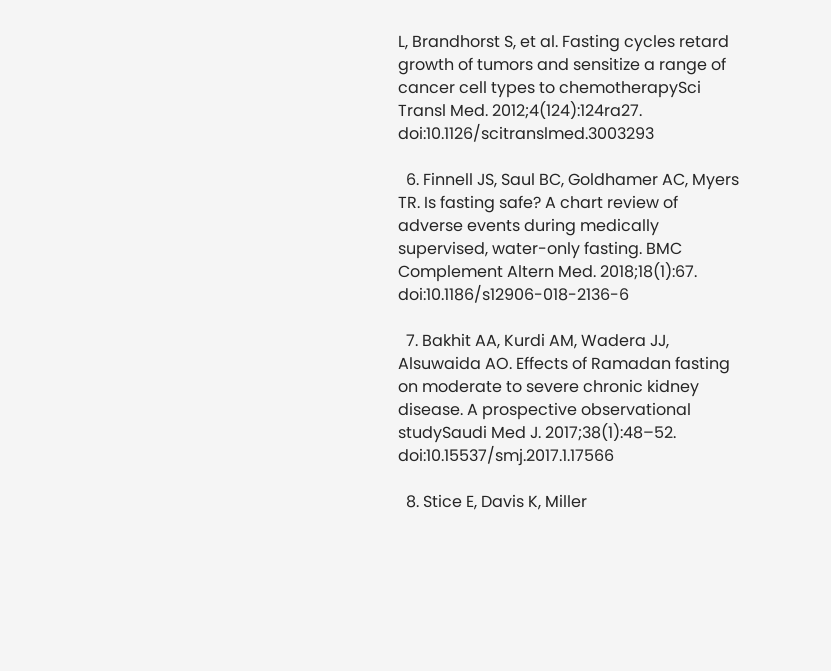L, Brandhorst S, et al. Fasting cycles retard growth of tumors and sensitize a range of cancer cell types to chemotherapySci Transl Med. 2012;4(124):124ra27. doi:10.1126/scitranslmed.3003293

  6. Finnell JS, Saul BC, Goldhamer AC, Myers TR. Is fasting safe? A chart review of adverse events during medically supervised, water-only fasting. BMC Complement Altern Med. 2018;18(1):67. doi:10.1186/s12906-018-2136-6

  7. Bakhit AA, Kurdi AM, Wadera JJ, Alsuwaida AO. Effects of Ramadan fasting on moderate to severe chronic kidney disease. A prospective observational studySaudi Med J. 2017;38(1):48–52. doi:10.15537/smj.2017.1.17566

  8. Stice E, Davis K, Miller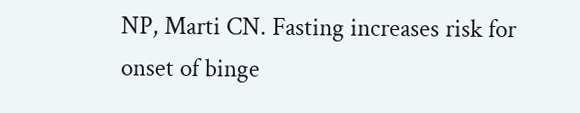NP, Marti CN. Fasting increases risk for onset of binge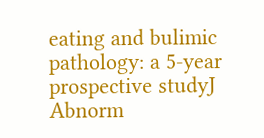eating and bulimic pathology: a 5-year prospective studyJ Abnorm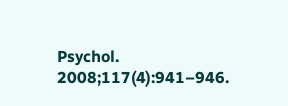Psychol. 2008;117(4):941–946.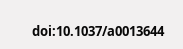doi:10.1037/a0013644